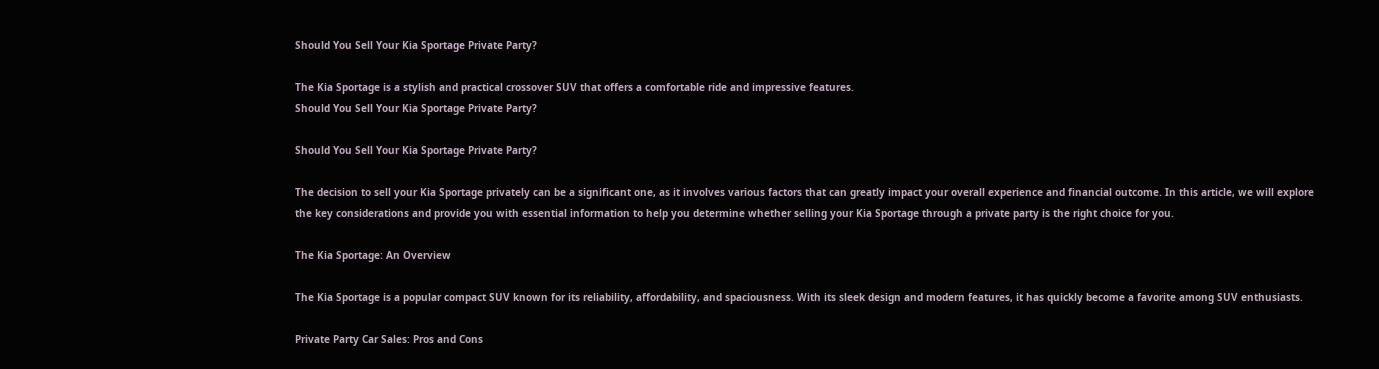Should You Sell Your Kia Sportage Private Party?

The Kia Sportage is a stylish and practical crossover SUV that offers a comfortable ride and impressive features.
Should You Sell Your Kia Sportage Private Party?

Should You Sell Your Kia Sportage Private Party?

The decision to sell your Kia Sportage privately can be a significant one, as it involves various factors that can greatly impact your overall experience and financial outcome. In this article, we will explore the key considerations and provide you with essential information to help you determine whether selling your Kia Sportage through a private party is the right choice for you.

The Kia Sportage: An Overview

The Kia Sportage is a popular compact SUV known for its reliability, affordability, and spaciousness. With its sleek design and modern features, it has quickly become a favorite among SUV enthusiasts.

Private Party Car Sales: Pros and Cons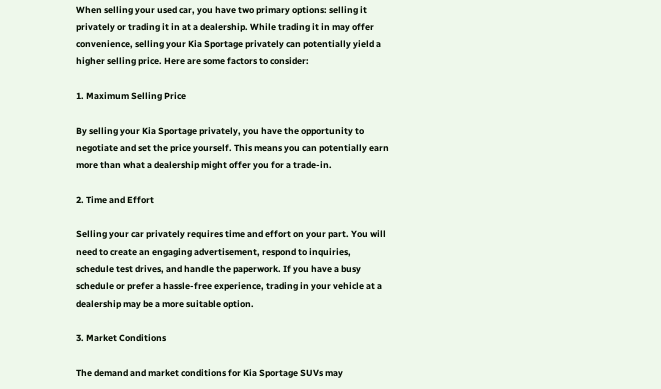When selling your used car, you have two primary options: selling it privately or trading it in at a dealership. While trading it in may offer convenience, selling your Kia Sportage privately can potentially yield a higher selling price. Here are some factors to consider:

1. Maximum Selling Price

By selling your Kia Sportage privately, you have the opportunity to negotiate and set the price yourself. This means you can potentially earn more than what a dealership might offer you for a trade-in.

2. Time and Effort

Selling your car privately requires time and effort on your part. You will need to create an engaging advertisement, respond to inquiries, schedule test drives, and handle the paperwork. If you have a busy schedule or prefer a hassle-free experience, trading in your vehicle at a dealership may be a more suitable option.

3. Market Conditions

The demand and market conditions for Kia Sportage SUVs may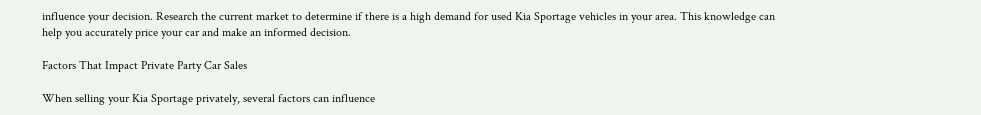influence your decision. Research the current market to determine if there is a high demand for used Kia Sportage vehicles in your area. This knowledge can help you accurately price your car and make an informed decision.

Factors That Impact Private Party Car Sales

When selling your Kia Sportage privately, several factors can influence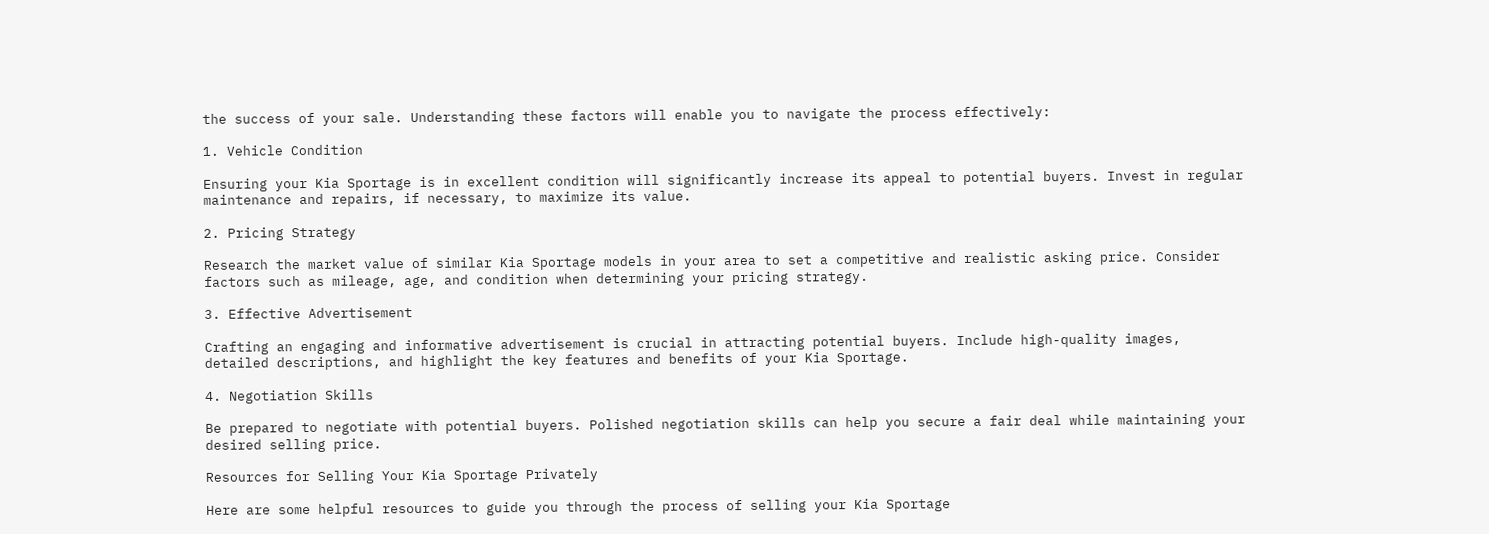the success of your sale. Understanding these factors will enable you to navigate the process effectively:

1. Vehicle Condition

Ensuring your Kia Sportage is in excellent condition will significantly increase its appeal to potential buyers. Invest in regular maintenance and repairs, if necessary, to maximize its value.

2. Pricing Strategy

Research the market value of similar Kia Sportage models in your area to set a competitive and realistic asking price. Consider factors such as mileage, age, and condition when determining your pricing strategy.

3. Effective Advertisement

Crafting an engaging and informative advertisement is crucial in attracting potential buyers. Include high-quality images, detailed descriptions, and highlight the key features and benefits of your Kia Sportage.

4. Negotiation Skills

Be prepared to negotiate with potential buyers. Polished negotiation skills can help you secure a fair deal while maintaining your desired selling price.

Resources for Selling Your Kia Sportage Privately

Here are some helpful resources to guide you through the process of selling your Kia Sportage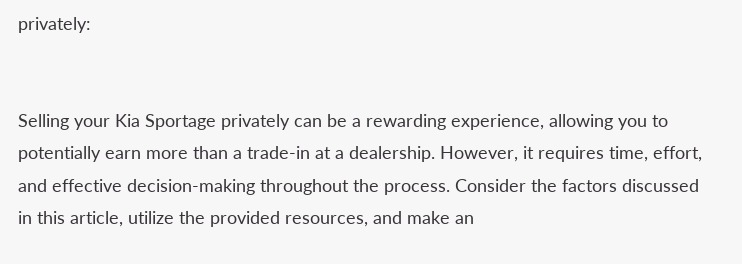privately:


Selling your Kia Sportage privately can be a rewarding experience, allowing you to potentially earn more than a trade-in at a dealership. However, it requires time, effort, and effective decision-making throughout the process. Consider the factors discussed in this article, utilize the provided resources, and make an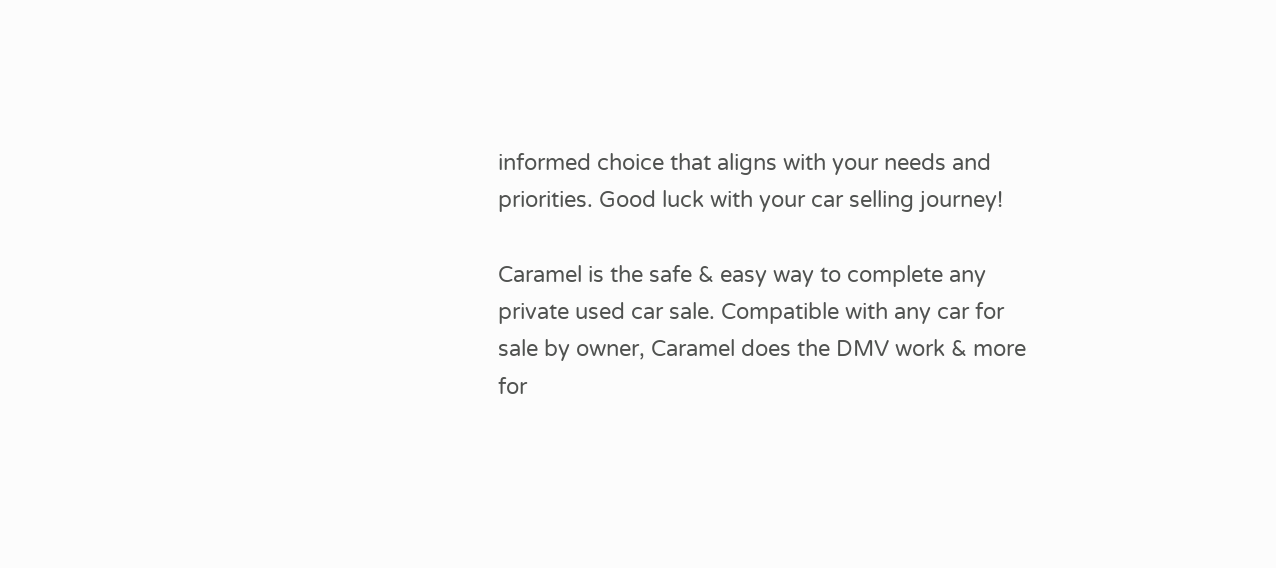informed choice that aligns with your needs and priorities. Good luck with your car selling journey!

Caramel is the safe & easy way to complete any private used car sale. Compatible with any car for sale by owner, Caramel does the DMV work & more for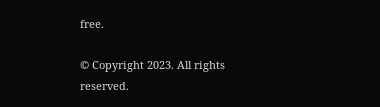free.

© Copyright 2023. All rights reserved.